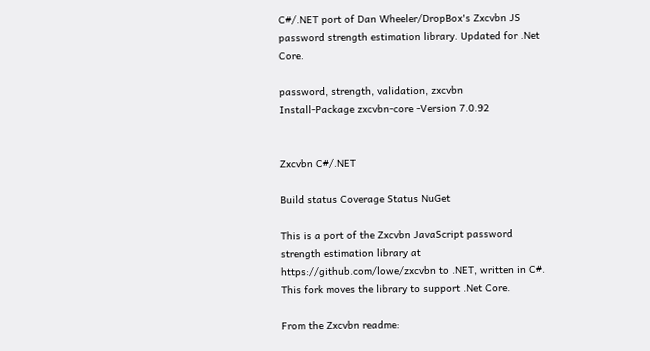C#/.NET port of Dan Wheeler/DropBox's Zxcvbn JS password strength estimation library. Updated for .Net Core.

password, strength, validation, zxcvbn
Install-Package zxcvbn-core -Version 7.0.92


Zxcvbn C#/.NET

Build status Coverage Status NuGet

This is a port of the Zxcvbn JavaScript password strength estimation library at https://github.com/lowe/zxcvbn to .NET, written in C#. This fork moves the library to support .Net Core.

From the Zxcvbn readme: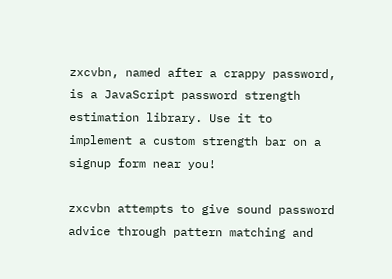zxcvbn, named after a crappy password, is a JavaScript password strength estimation library. Use it to implement a custom strength bar on a signup form near you!

zxcvbn attempts to give sound password advice through pattern matching and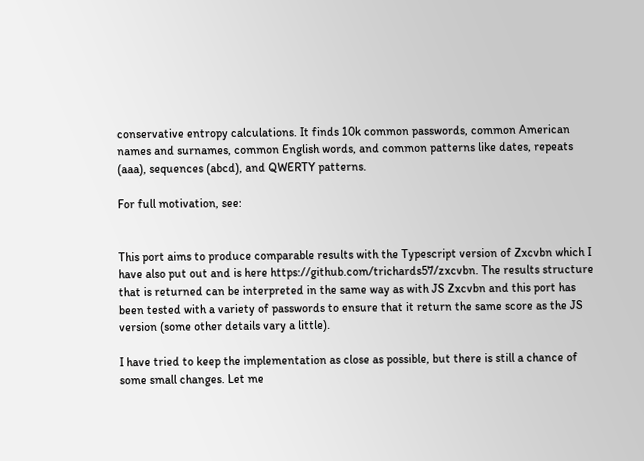conservative entropy calculations. It finds 10k common passwords, common American names and surnames, common English words, and common patterns like dates, repeats (aaa), sequences (abcd), and QWERTY patterns.

For full motivation, see:


This port aims to produce comparable results with the Typescript version of Zxcvbn which I have also put out and is here https://github.com/trichards57/zxcvbn. The results structure that is returned can be interpreted in the same way as with JS Zxcvbn and this port has been tested with a variety of passwords to ensure that it return the same score as the JS version (some other details vary a little).

I have tried to keep the implementation as close as possible, but there is still a chance of some small changes. Let me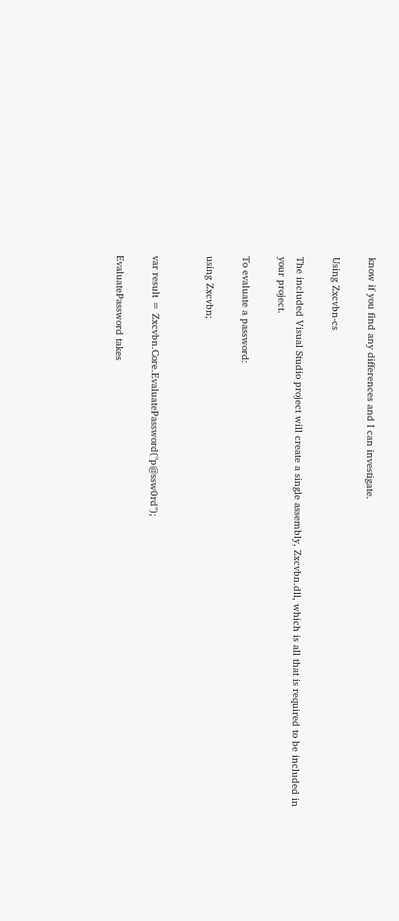know if you find any differences and I can investigate.

Using Zxcvbn-cs

The included Visual Studio project will create a single assembly, Zxcvbn.dll, which is all that is required to be included in your project.

To evaluate a password:

using Zxcvbn;


var result = Zxcvbn.Core.EvaluatePassword("p@ssw0rd");

EvaluatePassword takes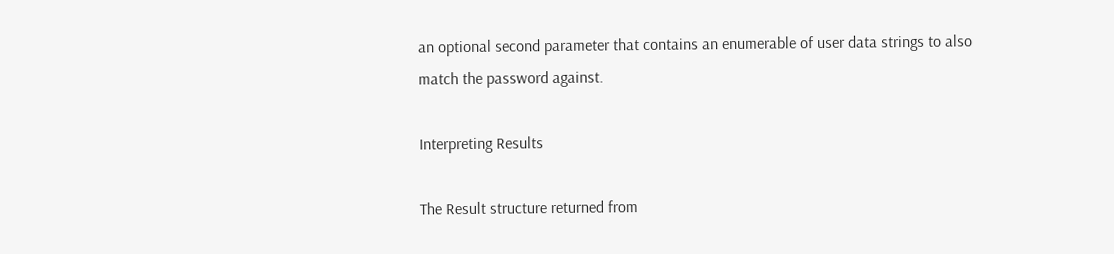an optional second parameter that contains an enumerable of user data strings to also match the password against.

Interpreting Results

The Result structure returned from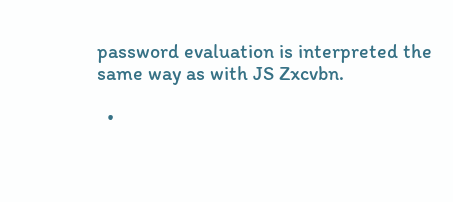password evaluation is interpreted the same way as with JS Zxcvbn.

  •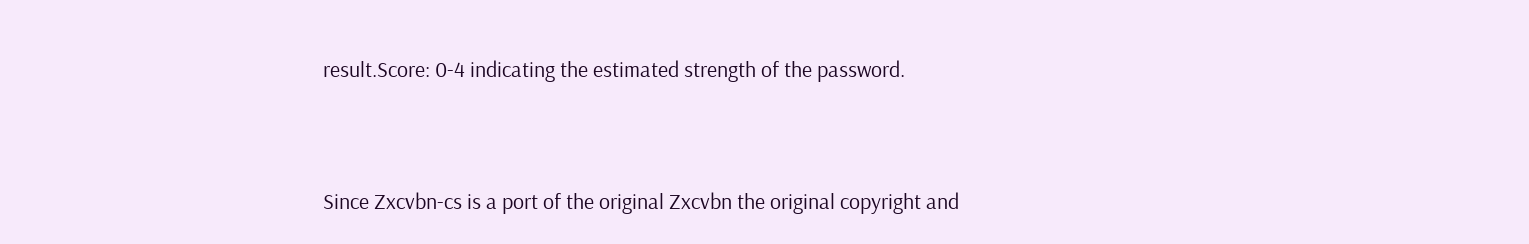result.Score: 0-4 indicating the estimated strength of the password.


Since Zxcvbn-cs is a port of the original Zxcvbn the original copyright and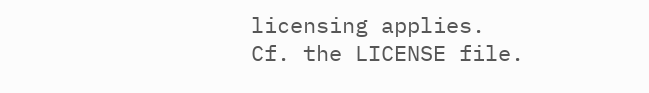licensing applies. Cf. the LICENSE file.